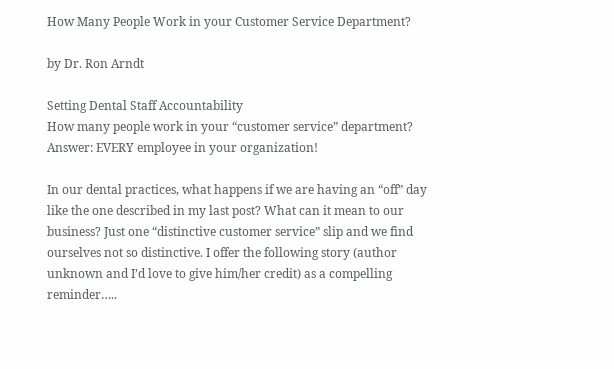How Many People Work in your Customer Service Department?

by Dr. Ron Arndt

Setting Dental Staff Accountability
How many people work in your “customer service” department? Answer: EVERY employee in your organization!

In our dental practices, what happens if we are having an “off” day like the one described in my last post? What can it mean to our business? Just one “distinctive customer service” slip and we find ourselves not so distinctive. I offer the following story (author unknown and I’d love to give him/her credit) as a compelling reminder…..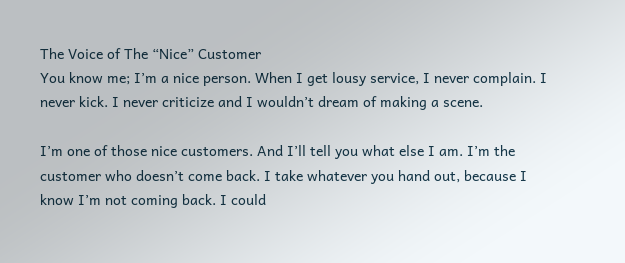The Voice of The “Nice” Customer
You know me; I’m a nice person. When I get lousy service, I never complain. I never kick. I never criticize and I wouldn’t dream of making a scene.

I’m one of those nice customers. And I’ll tell you what else I am. I’m the customer who doesn’t come back. I take whatever you hand out, because I know I’m not coming back. I could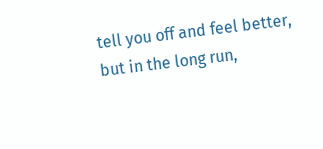tell you off and feel better, but in the long run,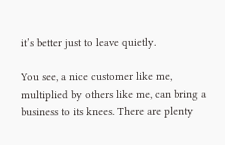it’s better just to leave quietly.

You see, a nice customer like me, multiplied by others like me, can bring a business to its knees. There are plenty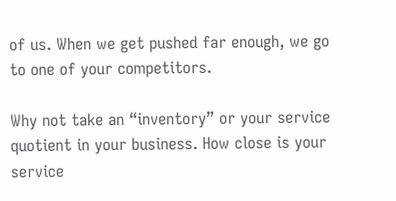of us. When we get pushed far enough, we go to one of your competitors.

Why not take an “inventory” or your service quotient in your business. How close is your service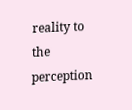reality to the perception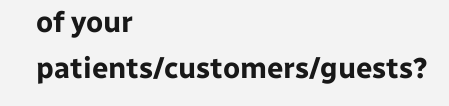of your patients/customers/guests?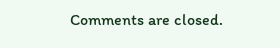Comments are closed.